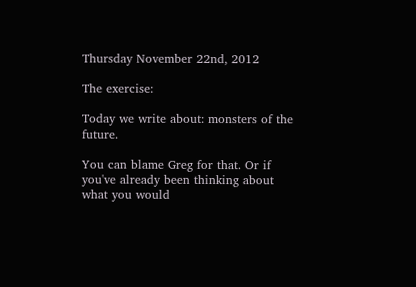Thursday November 22nd, 2012

The exercise:

Today we write about: monsters of the future.

You can blame Greg for that. Or if you've already been thinking about what you would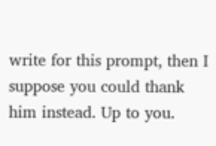write for this prompt, then I suppose you could thank him instead. Up to you.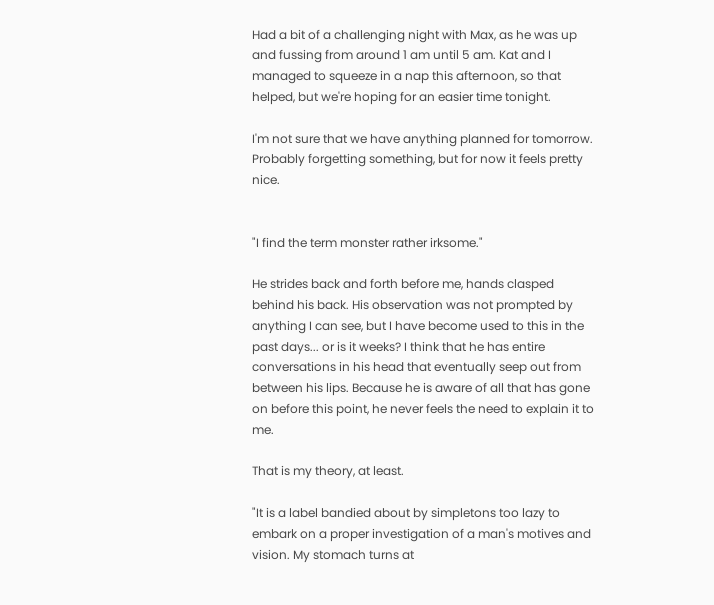Had a bit of a challenging night with Max, as he was up and fussing from around 1 am until 5 am. Kat and I managed to squeeze in a nap this afternoon, so that helped, but we're hoping for an easier time tonight.

I'm not sure that we have anything planned for tomorrow. Probably forgetting something, but for now it feels pretty nice.


"I find the term monster rather irksome."

He strides back and forth before me, hands clasped behind his back. His observation was not prompted by anything I can see, but I have become used to this in the past days... or is it weeks? I think that he has entire conversations in his head that eventually seep out from between his lips. Because he is aware of all that has gone on before this point, he never feels the need to explain it to me.

That is my theory, at least.

"It is a label bandied about by simpletons too lazy to embark on a proper investigation of a man's motives and vision. My stomach turns at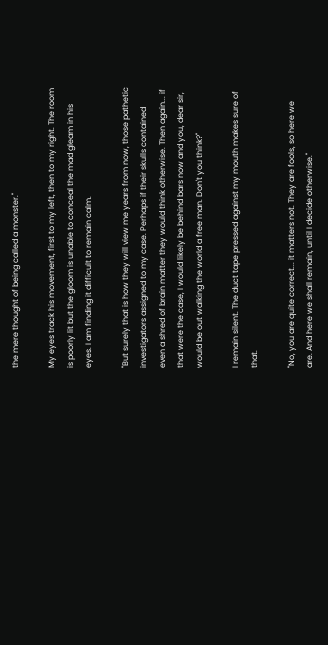the mere thought of being called a monster."

My eyes track his movement, first to my left, then to my right. The room is poorly lit but the gloom is unable to conceal the mad gleam in his eyes. I am finding it difficult to remain calm.

"But surely that is how they will view me years from now, those pathetic investigators assigned to my case. Perhaps if their skulls contained even a shred of brain matter they would think otherwise. Then again... if that were the case, I would likely be behind bars now and you, dear sir, would be out walking the world a free man. Don't you think?"

I remain silent. The duct tape pressed against my mouth makes sure of that.

"No, you are quite correct... it matters not. They are fools, so here we are. And here we shall remain, until I decide otherwise."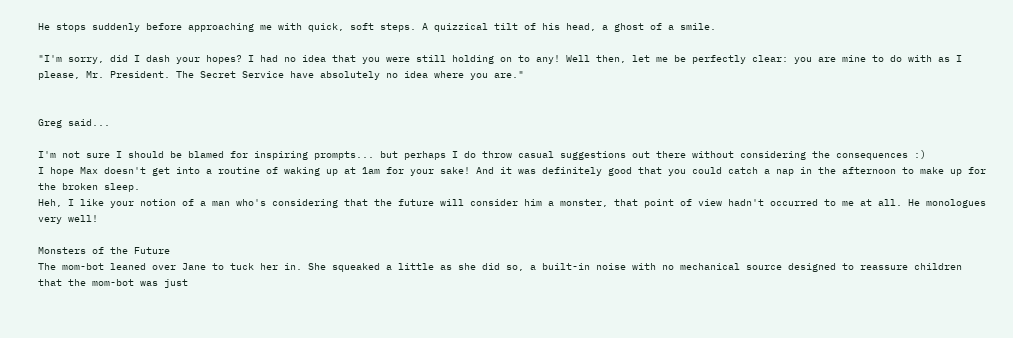He stops suddenly before approaching me with quick, soft steps. A quizzical tilt of his head, a ghost of a smile.

"I'm sorry, did I dash your hopes? I had no idea that you were still holding on to any! Well then, let me be perfectly clear: you are mine to do with as I please, Mr. President. The Secret Service have absolutely no idea where you are."


Greg said...

I'm not sure I should be blamed for inspiring prompts... but perhaps I do throw casual suggestions out there without considering the consequences :)
I hope Max doesn't get into a routine of waking up at 1am for your sake! And it was definitely good that you could catch a nap in the afternoon to make up for the broken sleep.
Heh, I like your notion of a man who's considering that the future will consider him a monster, that point of view hadn't occurred to me at all. He monologues very well!

Monsters of the Future
The mom-bot leaned over Jane to tuck her in. She squeaked a little as she did so, a built-in noise with no mechanical source designed to reassure children that the mom-bot was just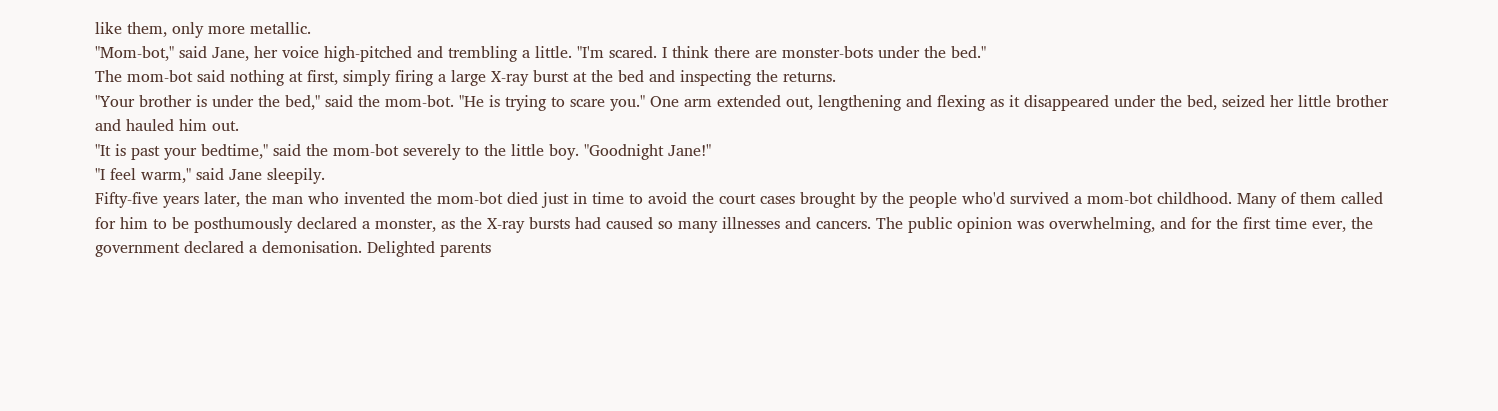like them, only more metallic.
"Mom-bot," said Jane, her voice high-pitched and trembling a little. "I'm scared. I think there are monster-bots under the bed."
The mom-bot said nothing at first, simply firing a large X-ray burst at the bed and inspecting the returns.
"Your brother is under the bed," said the mom-bot. "He is trying to scare you." One arm extended out, lengthening and flexing as it disappeared under the bed, seized her little brother and hauled him out.
"It is past your bedtime," said the mom-bot severely to the little boy. "Goodnight Jane!"
"I feel warm," said Jane sleepily.
Fifty-five years later, the man who invented the mom-bot died just in time to avoid the court cases brought by the people who'd survived a mom-bot childhood. Many of them called for him to be posthumously declared a monster, as the X-ray bursts had caused so many illnesses and cancers. The public opinion was overwhelming, and for the first time ever, the government declared a demonisation. Delighted parents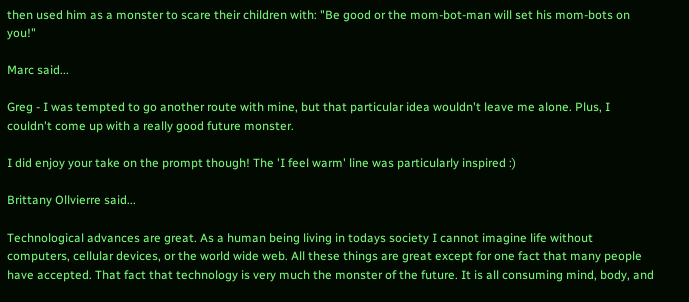then used him as a monster to scare their children with: "Be good or the mom-bot-man will set his mom-bots on you!"

Marc said...

Greg - I was tempted to go another route with mine, but that particular idea wouldn't leave me alone. Plus, I couldn't come up with a really good future monster.

I did enjoy your take on the prompt though! The 'I feel warm' line was particularly inspired :)

Brittany Ollvierre said...

Technological advances are great. As a human being living in todays society I cannot imagine life without computers, cellular devices, or the world wide web. All these things are great except for one fact that many people have accepted. That fact that technology is very much the monster of the future. It is all consuming mind, body, and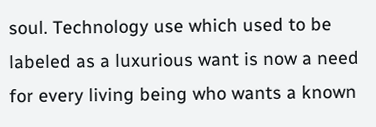soul. Technology use which used to be labeled as a luxurious want is now a need for every living being who wants a known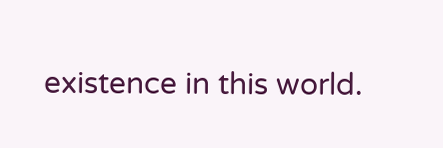existence in this world.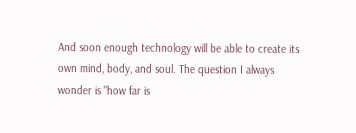And soon enough technology will be able to create its own mind, body, and soul. The question I always wonder is "how far is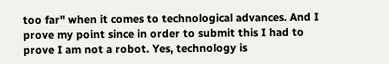too far" when it comes to technological advances. And I prove my point since in order to submit this I had to prove I am not a robot. Yes, technology is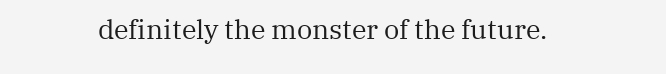definitely the monster of the future.